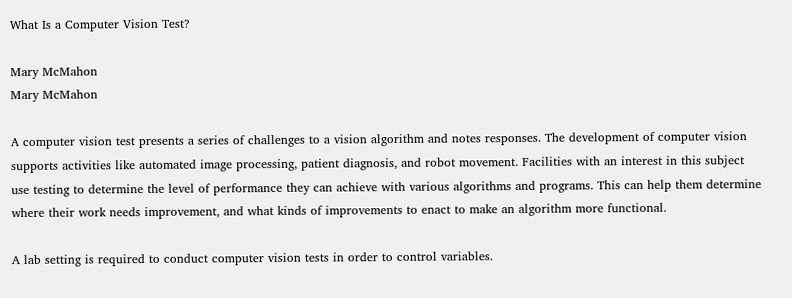What Is a Computer Vision Test?

Mary McMahon
Mary McMahon

A computer vision test presents a series of challenges to a vision algorithm and notes responses. The development of computer vision supports activities like automated image processing, patient diagnosis, and robot movement. Facilities with an interest in this subject use testing to determine the level of performance they can achieve with various algorithms and programs. This can help them determine where their work needs improvement, and what kinds of improvements to enact to make an algorithm more functional.

A lab setting is required to conduct computer vision tests in order to control variables.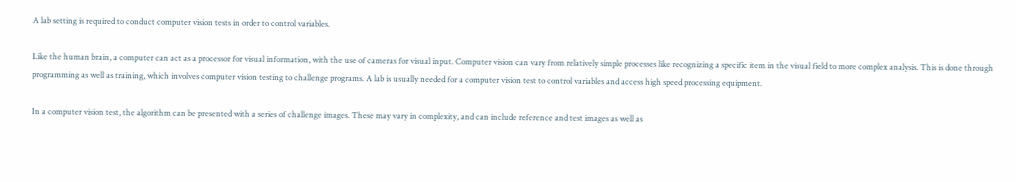A lab setting is required to conduct computer vision tests in order to control variables.

Like the human brain, a computer can act as a processor for visual information, with the use of cameras for visual input. Computer vision can vary from relatively simple processes like recognizing a specific item in the visual field to more complex analysis. This is done through programming as well as training, which involves computer vision testing to challenge programs. A lab is usually needed for a computer vision test to control variables and access high speed processing equipment.

In a computer vision test, the algorithm can be presented with a series of challenge images. These may vary in complexity, and can include reference and test images as well as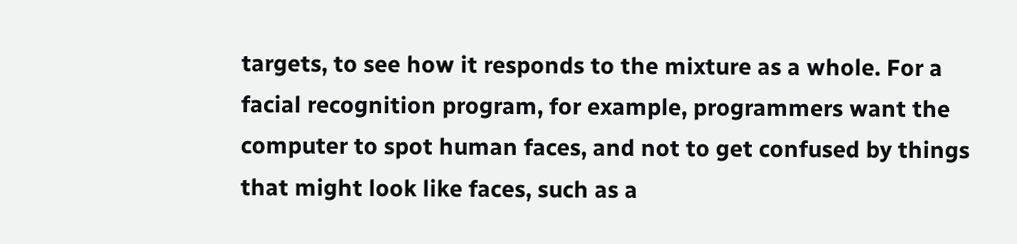targets, to see how it responds to the mixture as a whole. For a facial recognition program, for example, programmers want the computer to spot human faces, and not to get confused by things that might look like faces, such as a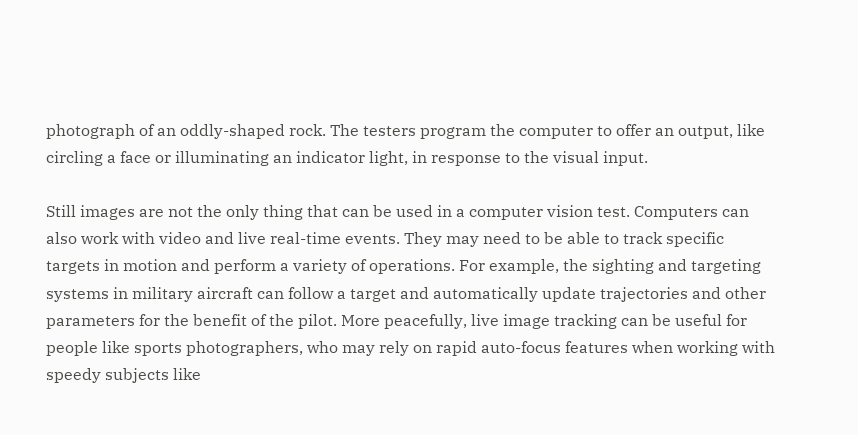photograph of an oddly-shaped rock. The testers program the computer to offer an output, like circling a face or illuminating an indicator light, in response to the visual input.

Still images are not the only thing that can be used in a computer vision test. Computers can also work with video and live real-time events. They may need to be able to track specific targets in motion and perform a variety of operations. For example, the sighting and targeting systems in military aircraft can follow a target and automatically update trajectories and other parameters for the benefit of the pilot. More peacefully, live image tracking can be useful for people like sports photographers, who may rely on rapid auto-focus features when working with speedy subjects like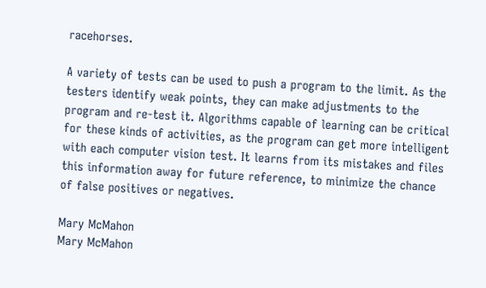racehorses.

A variety of tests can be used to push a program to the limit. As the testers identify weak points, they can make adjustments to the program and re-test it. Algorithms capable of learning can be critical for these kinds of activities, as the program can get more intelligent with each computer vision test. It learns from its mistakes and files this information away for future reference, to minimize the chance of false positives or negatives.

Mary McMahon
Mary McMahon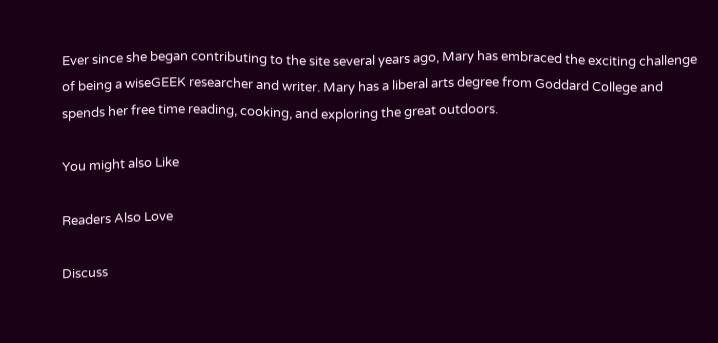Ever since she began contributing to the site several years ago, Mary has embraced the exciting challenge of being a wiseGEEK researcher and writer. Mary has a liberal arts degree from Goddard College and spends her free time reading, cooking, and exploring the great outdoors.

You might also Like

Readers Also Love

Discuss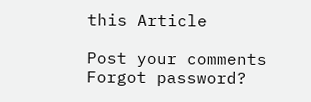this Article

Post your comments
Forgot password?